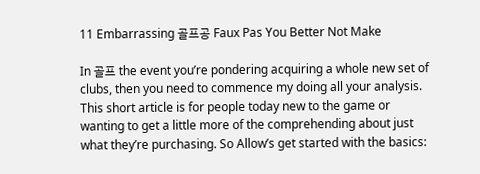11 Embarrassing 골프공 Faux Pas You Better Not Make

In 골프 the event you’re pondering acquiring a whole new set of clubs, then you need to commence my doing all your analysis. This short article is for people today new to the game or wanting to get a little more of the comprehending about just what they’re purchasing. So Allow’s get started with the basics: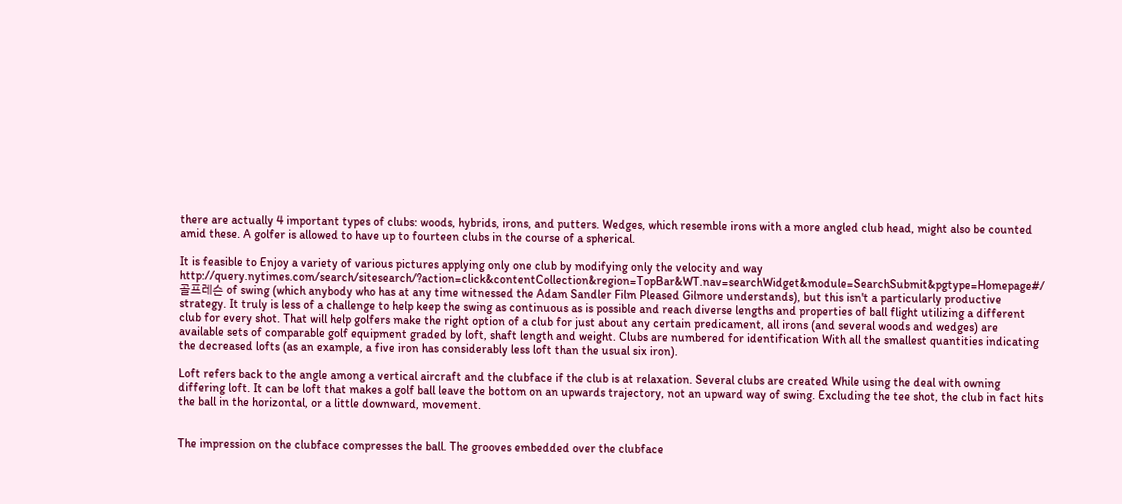there are actually 4 important types of clubs: woods, hybrids, irons, and putters. Wedges, which resemble irons with a more angled club head, might also be counted amid these. A golfer is allowed to have up to fourteen clubs in the course of a spherical.

It is feasible to Enjoy a variety of various pictures applying only one club by modifying only the velocity and way http://query.nytimes.com/search/sitesearch/?action=click&contentCollection&region=TopBar&WT.nav=searchWidget&module=SearchSubmit&pgtype=Homepage#/골프레슨 of swing (which anybody who has at any time witnessed the Adam Sandler Film Pleased Gilmore understands), but this isn't a particularly productive strategy. It truly is less of a challenge to help keep the swing as continuous as is possible and reach diverse lengths and properties of ball flight utilizing a different club for every shot. That will help golfers make the right option of a club for just about any certain predicament, all irons (and several woods and wedges) are available sets of comparable golf equipment graded by loft, shaft length and weight. Clubs are numbered for identification With all the smallest quantities indicating the decreased lofts (as an example, a five iron has considerably less loft than the usual six iron).

Loft refers back to the angle among a vertical aircraft and the clubface if the club is at relaxation. Several clubs are created While using the deal with owning differing loft. It can be loft that makes a golf ball leave the bottom on an upwards trajectory, not an upward way of swing. Excluding the tee shot, the club in fact hits the ball in the horizontal, or a little downward, movement.


The impression on the clubface compresses the ball. The grooves embedded over the clubface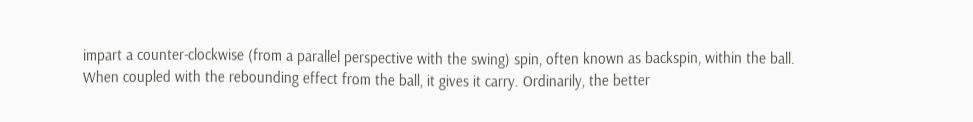impart a counter-clockwise (from a parallel perspective with the swing) spin, often known as backspin, within the ball. When coupled with the rebounding effect from the ball, it gives it carry. Ordinarily, the better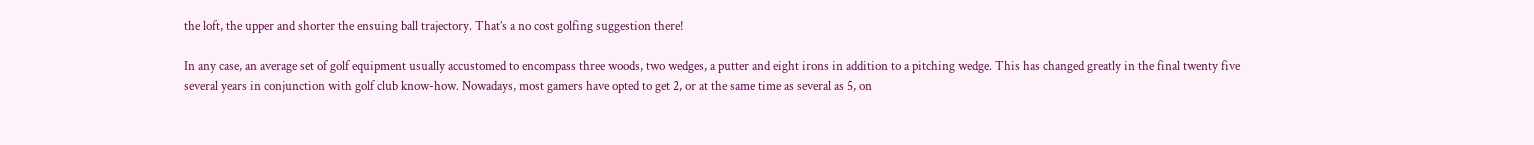the loft, the upper and shorter the ensuing ball trajectory. That’s a no cost golfing suggestion there!

In any case, an average set of golf equipment usually accustomed to encompass three woods, two wedges, a putter and eight irons in addition to a pitching wedge. This has changed greatly in the final twenty five several years in conjunction with golf club know-how. Nowadays, most gamers have opted to get 2, or at the same time as several as 5, on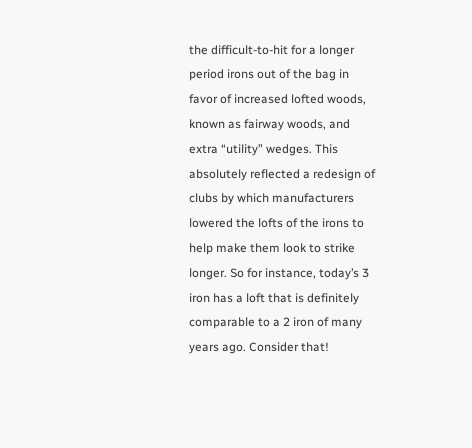the difficult-to-hit for a longer period irons out of the bag in favor of increased lofted woods, known as fairway woods, and extra “utility” wedges. This absolutely reflected a redesign of clubs by which manufacturers lowered the lofts of the irons to help make them look to strike longer. So for instance, today’s 3 iron has a loft that is definitely comparable to a 2 iron of many years ago. Consider that!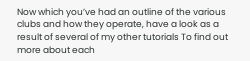Now which you’ve had an outline of the various clubs and how they operate, have a look as a result of several of my other tutorials To find out more about each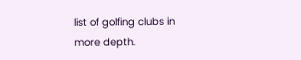list of golfing clubs in more depth.